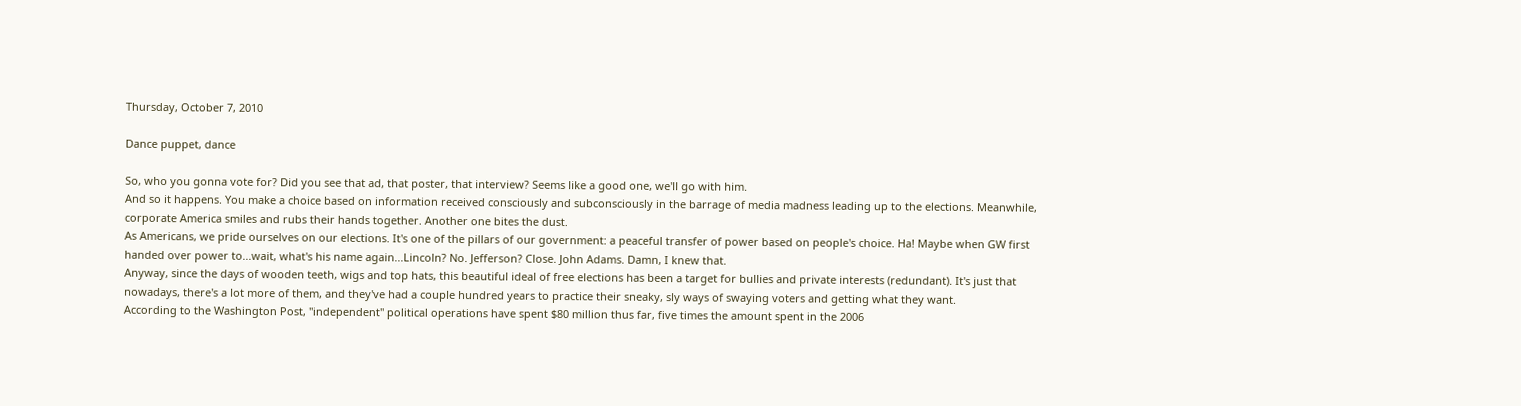Thursday, October 7, 2010

Dance puppet, dance

So, who you gonna vote for? Did you see that ad, that poster, that interview? Seems like a good one, we'll go with him.
And so it happens. You make a choice based on information received consciously and subconsciously in the barrage of media madness leading up to the elections. Meanwhile, corporate America smiles and rubs their hands together. Another one bites the dust.
As Americans, we pride ourselves on our elections. It's one of the pillars of our government: a peaceful transfer of power based on people's choice. Ha! Maybe when GW first handed over power to...wait, what's his name again...Lincoln? No. Jefferson? Close. John Adams. Damn, I knew that.
Anyway, since the days of wooden teeth, wigs and top hats, this beautiful ideal of free elections has been a target for bullies and private interests (redundant). It's just that nowadays, there's a lot more of them, and they've had a couple hundred years to practice their sneaky, sly ways of swaying voters and getting what they want.
According to the Washington Post, "independent" political operations have spent $80 million thus far, five times the amount spent in the 2006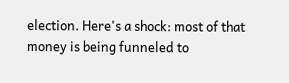election. Here's a shock: most of that money is being funneled to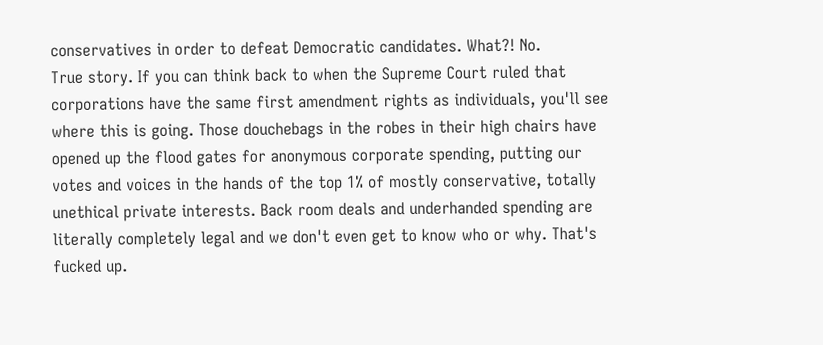conservatives in order to defeat Democratic candidates. What?! No.
True story. If you can think back to when the Supreme Court ruled that corporations have the same first amendment rights as individuals, you'll see where this is going. Those douchebags in the robes in their high chairs have opened up the flood gates for anonymous corporate spending, putting our votes and voices in the hands of the top 1% of mostly conservative, totally unethical private interests. Back room deals and underhanded spending are literally completely legal and we don't even get to know who or why. That's fucked up.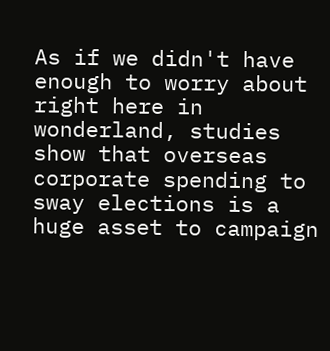As if we didn't have enough to worry about right here in wonderland, studies show that overseas corporate spending to sway elections is a huge asset to campaign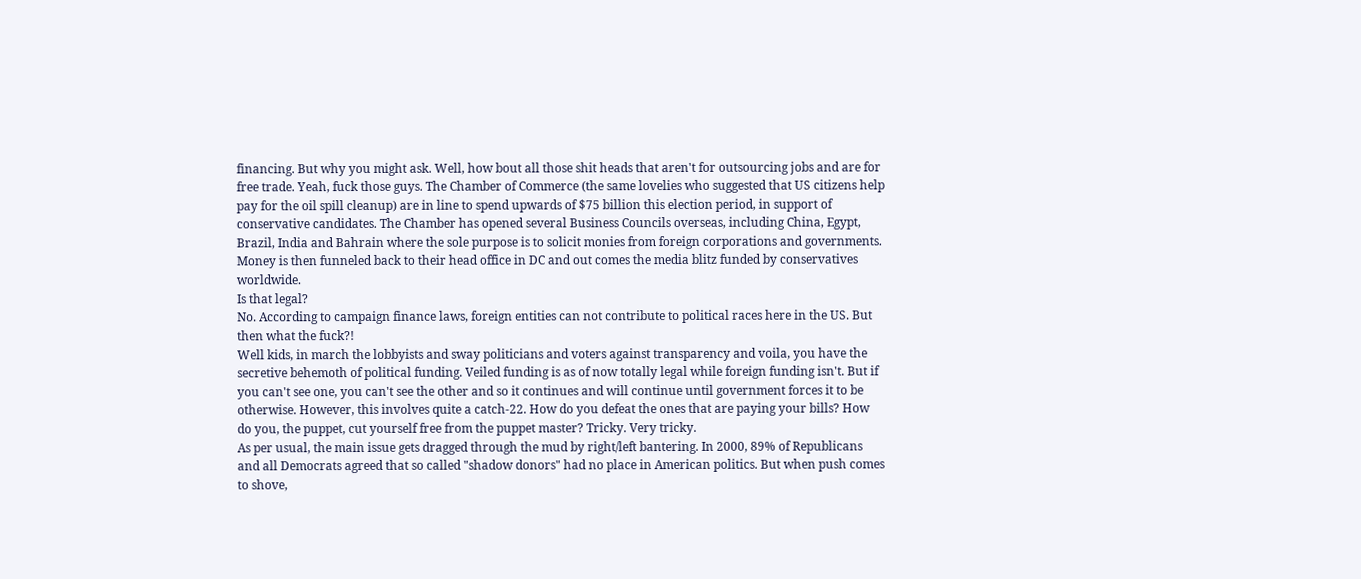financing. But why you might ask. Well, how bout all those shit heads that aren't for outsourcing jobs and are for free trade. Yeah, fuck those guys. The Chamber of Commerce (the same lovelies who suggested that US citizens help pay for the oil spill cleanup) are in line to spend upwards of $75 billion this election period, in support of conservative candidates. The Chamber has opened several Business Councils overseas, including China, Egypt, Brazil, India and Bahrain where the sole purpose is to solicit monies from foreign corporations and governments. Money is then funneled back to their head office in DC and out comes the media blitz funded by conservatives worldwide.
Is that legal?
No. According to campaign finance laws, foreign entities can not contribute to political races here in the US. But then what the fuck?!
Well kids, in march the lobbyists and sway politicians and voters against transparency and voila, you have the secretive behemoth of political funding. Veiled funding is as of now totally legal while foreign funding isn't. But if you can't see one, you can't see the other and so it continues and will continue until government forces it to be otherwise. However, this involves quite a catch-22. How do you defeat the ones that are paying your bills? How do you, the puppet, cut yourself free from the puppet master? Tricky. Very tricky.
As per usual, the main issue gets dragged through the mud by right/left bantering. In 2000, 89% of Republicans and all Democrats agreed that so called "shadow donors" had no place in American politics. But when push comes to shove,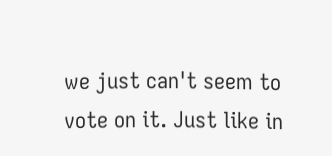we just can't seem to vote on it. Just like in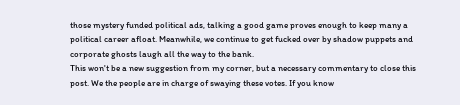those mystery funded political ads, talking a good game proves enough to keep many a political career afloat. Meanwhile, we continue to get fucked over by shadow puppets and corporate ghosts laugh all the way to the bank.
This won't be a new suggestion from my corner, but a necessary commentary to close this post. We the people are in charge of swaying these votes. If you know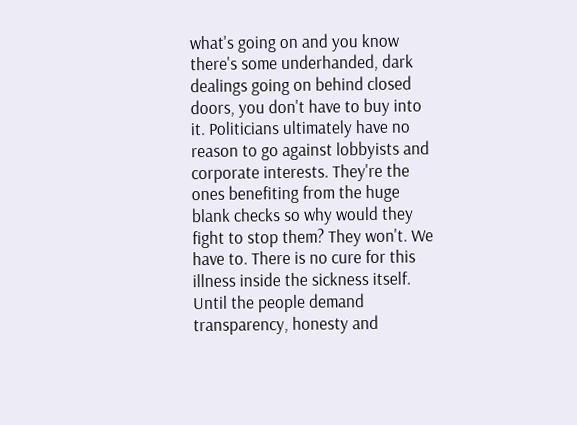what's going on and you know there's some underhanded, dark dealings going on behind closed doors, you don't have to buy into it. Politicians ultimately have no reason to go against lobbyists and corporate interests. They're the ones benefiting from the huge blank checks so why would they fight to stop them? They won't. We have to. There is no cure for this illness inside the sickness itself. Until the people demand transparency, honesty and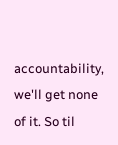accountability, we'll get none of it. So til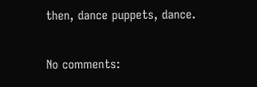then, dance puppets, dance.

No comments: